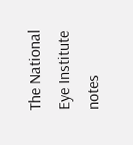The National Eye Institute notes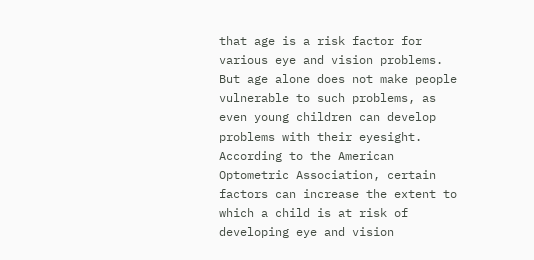that age is a risk factor for various eye and vision problems. But age alone does not make people vulnerable to such problems, as even young children can develop problems with their eyesight. According to the American Optometric Association, certain factors can increase the extent to which a child is at risk of developing eye and vision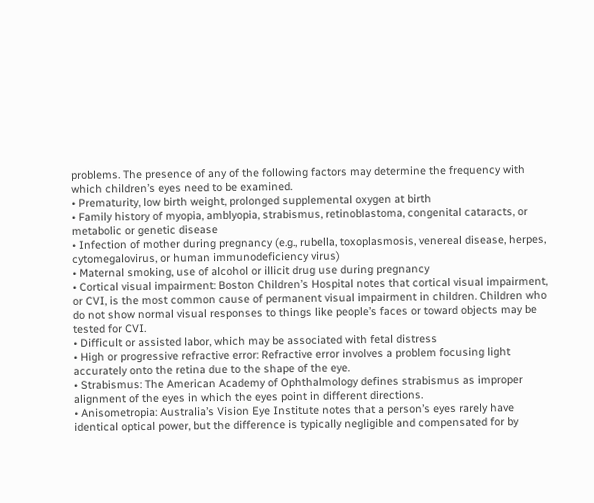problems. The presence of any of the following factors may determine the frequency with which children’s eyes need to be examined.
• Prematurity, low birth weight, prolonged supplemental oxygen at birth
• Family history of myopia, amblyopia, strabismus, retinoblastoma, congenital cataracts, or metabolic or genetic disease
• Infection of mother during pregnancy (e.g., rubella, toxoplasmosis, venereal disease, herpes, cytomegalovirus, or human immunodeficiency virus)
• Maternal smoking, use of alcohol or illicit drug use during pregnancy
• Cortical visual impairment: Boston Children’s Hospital notes that cortical visual impairment, or CVI, is the most common cause of permanent visual impairment in children. Children who do not show normal visual responses to things like people’s faces or toward objects may be tested for CVI.
• Difficult or assisted labor, which may be associated with fetal distress
• High or progressive refractive error: Refractive error involves a problem focusing light accurately onto the retina due to the shape of the eye.
• Strabismus: The American Academy of Ophthalmology defines strabismus as improper alignment of the eyes in which the eyes point in different directions.
• Anisometropia: Australia’s Vision Eye Institute notes that a person’s eyes rarely have identical optical power, but the difference is typically negligible and compensated for by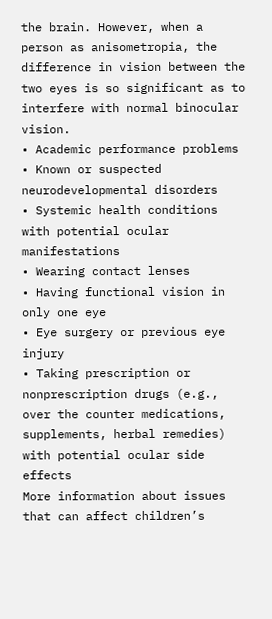the brain. However, when a person as anisometropia, the difference in vision between the two eyes is so significant as to interfere with normal binocular vision.
• Academic performance problems
• Known or suspected neurodevelopmental disorders
• Systemic health conditions with potential ocular manifestations
• Wearing contact lenses
• Having functional vision in only one eye
• Eye surgery or previous eye injury
• Taking prescription or nonprescription drugs (e.g., over the counter medications, supplements, herbal remedies) with potential ocular side effects
More information about issues that can affect children’s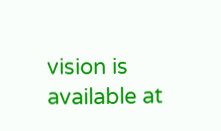vision is available at